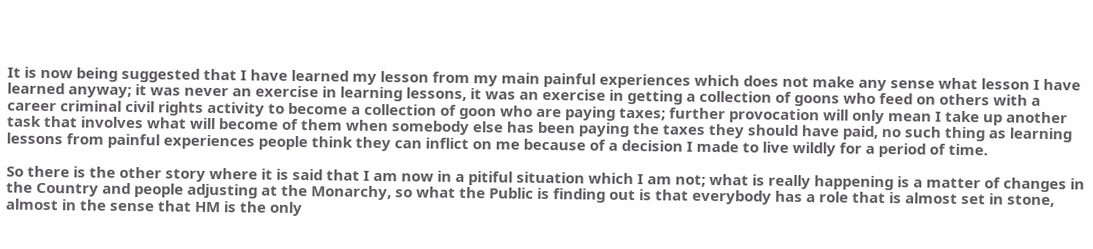It is now being suggested that I have learned my lesson from my main painful experiences which does not make any sense what lesson I have learned anyway; it was never an exercise in learning lessons, it was an exercise in getting a collection of goons who feed on others with a career criminal civil rights activity to become a collection of goon who are paying taxes; further provocation will only mean I take up another task that involves what will become of them when somebody else has been paying the taxes they should have paid, no such thing as learning lessons from painful experiences people think they can inflict on me because of a decision I made to live wildly for a period of time.

So there is the other story where it is said that I am now in a pitiful situation which I am not; what is really happening is a matter of changes in the Country and people adjusting at the Monarchy, so what the Public is finding out is that everybody has a role that is almost set in stone, almost in the sense that HM is the only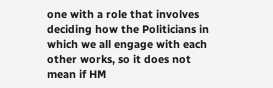one with a role that involves deciding how the Politicians in which we all engage with each other works, so it does not mean if HM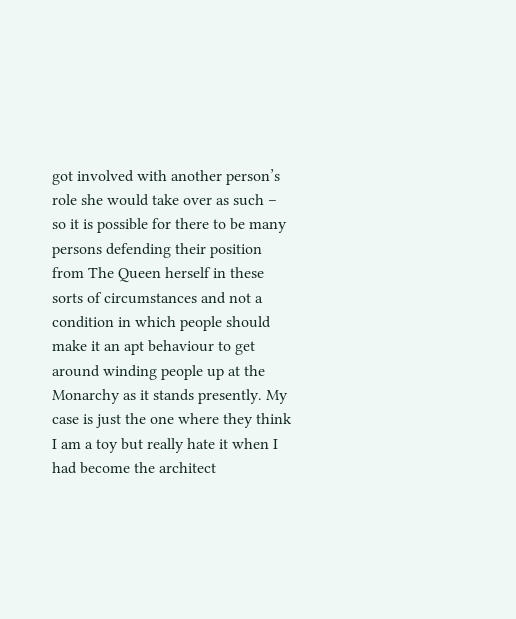got involved with another person’s role she would take over as such – so it is possible for there to be many persons defending their position from The Queen herself in these sorts of circumstances and not a condition in which people should make it an apt behaviour to get around winding people up at the Monarchy as it stands presently. My case is just the one where they think I am a toy but really hate it when I had become the architect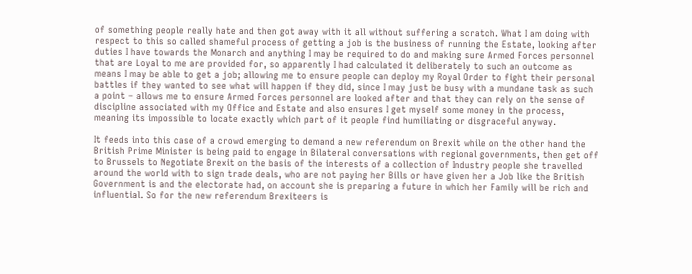of something people really hate and then got away with it all without suffering a scratch. What I am doing with respect to this so called shameful process of getting a job is the business of running the Estate, looking after duties I have towards the Monarch and anything I may be required to do and making sure Armed Forces personnel that are Loyal to me are provided for, so apparently I had calculated it deliberately to such an outcome as means I may be able to get a job; allowing me to ensure people can deploy my Royal Order to fight their personal battles if they wanted to see what will happen if they did, since I may just be busy with a mundane task as such a point – allows me to ensure Armed Forces personnel are looked after and that they can rely on the sense of discipline associated with my Office and Estate and also ensures I get myself some money in the process, meaning its impossible to locate exactly which part of it people find humiliating or disgraceful anyway.

It feeds into this case of a crowd emerging to demand a new referendum on Brexit while on the other hand the British Prime Minister is being paid to engage in Bilateral conversations with regional governments, then get off to Brussels to Negotiate Brexit on the basis of the interests of a collection of Industry people she travelled around the world with to sign trade deals, who are not paying her Bills or have given her a Job like the British Government is and the electorate had, on account she is preparing a future in which her Family will be rich and influential. So for the new referendum Brexiteers is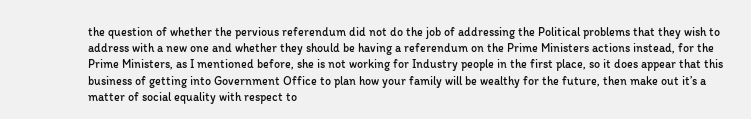the question of whether the pervious referendum did not do the job of addressing the Political problems that they wish to address with a new one and whether they should be having a referendum on the Prime Ministers actions instead, for the Prime Ministers, as I mentioned before, she is not working for Industry people in the first place, so it does appear that this business of getting into Government Office to plan how your family will be wealthy for the future, then make out it’s a matter of social equality with respect to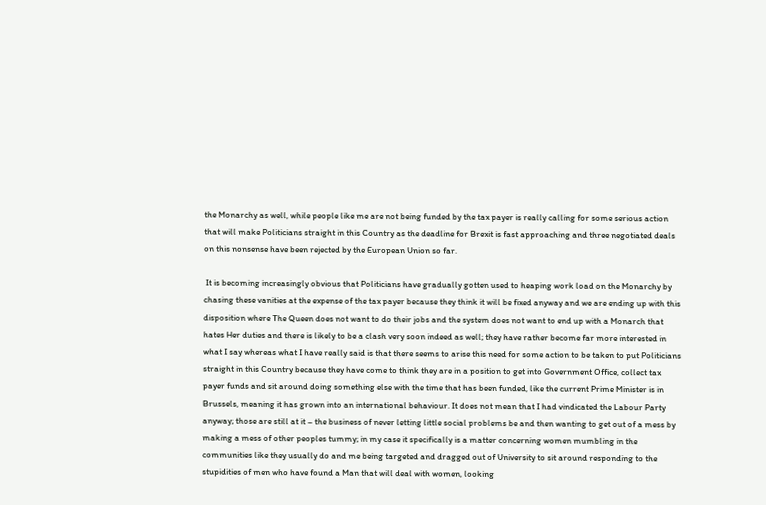the Monarchy as well, while people like me are not being funded by the tax payer is really calling for some serious action that will make Politicians straight in this Country as the deadline for Brexit is fast approaching and three negotiated deals on this nonsense have been rejected by the European Union so far.

 It is becoming increasingly obvious that Politicians have gradually gotten used to heaping work load on the Monarchy by chasing these vanities at the expense of the tax payer because they think it will be fixed anyway and we are ending up with this disposition where The Queen does not want to do their jobs and the system does not want to end up with a Monarch that hates Her duties and there is likely to be a clash very soon indeed as well; they have rather become far more interested in what I say whereas what I have really said is that there seems to arise this need for some action to be taken to put Politicians straight in this Country because they have come to think they are in a position to get into Government Office, collect tax payer funds and sit around doing something else with the time that has been funded, like the current Prime Minister is in Brussels, meaning it has grown into an international behaviour. It does not mean that I had vindicated the Labour Party anyway; those are still at it – the business of never letting little social problems be and then wanting to get out of a mess by making a mess of other peoples tummy; in my case it specifically is a matter concerning women mumbling in the communities like they usually do and me being targeted and dragged out of University to sit around responding to the stupidities of men who have found a Man that will deal with women, looking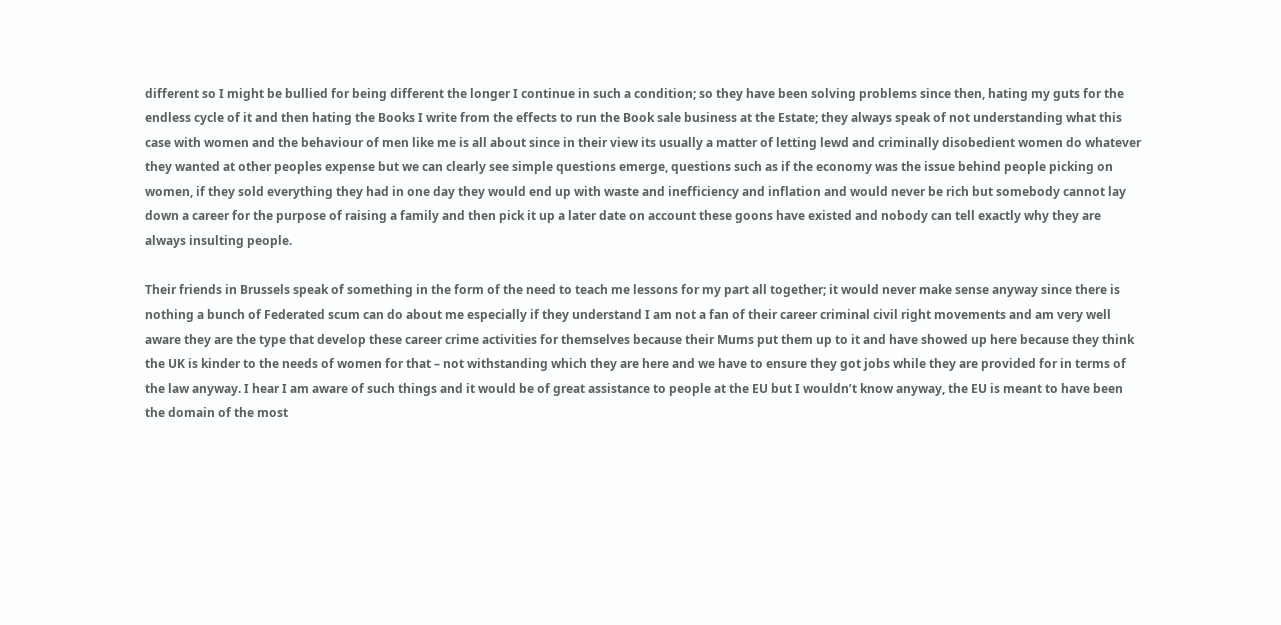different so I might be bullied for being different the longer I continue in such a condition; so they have been solving problems since then, hating my guts for the endless cycle of it and then hating the Books I write from the effects to run the Book sale business at the Estate; they always speak of not understanding what this case with women and the behaviour of men like me is all about since in their view its usually a matter of letting lewd and criminally disobedient women do whatever they wanted at other peoples expense but we can clearly see simple questions emerge, questions such as if the economy was the issue behind people picking on women, if they sold everything they had in one day they would end up with waste and inefficiency and inflation and would never be rich but somebody cannot lay down a career for the purpose of raising a family and then pick it up a later date on account these goons have existed and nobody can tell exactly why they are always insulting people.

Their friends in Brussels speak of something in the form of the need to teach me lessons for my part all together; it would never make sense anyway since there is nothing a bunch of Federated scum can do about me especially if they understand I am not a fan of their career criminal civil right movements and am very well aware they are the type that develop these career crime activities for themselves because their Mums put them up to it and have showed up here because they think the UK is kinder to the needs of women for that – not withstanding which they are here and we have to ensure they got jobs while they are provided for in terms of the law anyway. I hear I am aware of such things and it would be of great assistance to people at the EU but I wouldn’t know anyway, the EU is meant to have been the domain of the most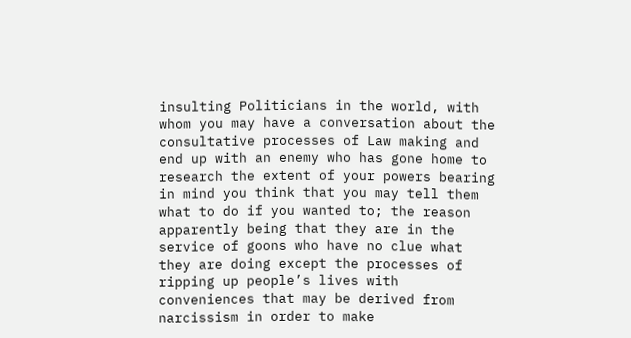insulting Politicians in the world, with whom you may have a conversation about the consultative processes of Law making and end up with an enemy who has gone home to research the extent of your powers bearing in mind you think that you may tell them what to do if you wanted to; the reason apparently being that they are in the service of goons who have no clue what they are doing except the processes of ripping up people’s lives with conveniences that may be derived from narcissism in order to make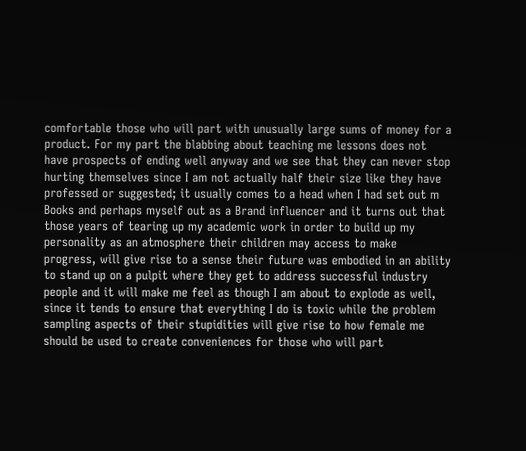comfortable those who will part with unusually large sums of money for a product. For my part the blabbing about teaching me lessons does not have prospects of ending well anyway and we see that they can never stop hurting themselves since I am not actually half their size like they have professed or suggested; it usually comes to a head when I had set out m Books and perhaps myself out as a Brand influencer and it turns out that those years of tearing up my academic work in order to build up my personality as an atmosphere their children may access to make progress, will give rise to a sense their future was embodied in an ability to stand up on a pulpit where they get to address successful industry people and it will make me feel as though I am about to explode as well, since it tends to ensure that everything I do is toxic while the problem sampling aspects of their stupidities will give rise to how female me should be used to create conveniences for those who will part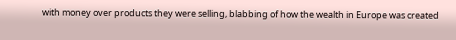with money over products they were selling, blabbing of how the wealth in Europe was created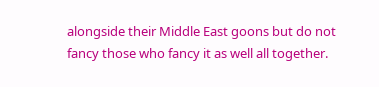alongside their Middle East goons but do not fancy those who fancy it as well all together.